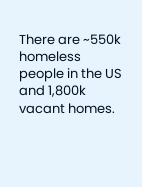There are ~550k homeless people in the US and 1,800k vacant homes.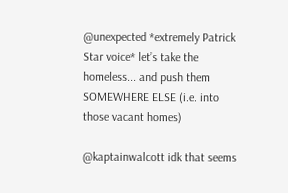@unexpected *extremely Patrick Star voice* let’s take the homeless... and push them SOMEWHERE ELSE (i.e. into those vacant homes)

@kaptainwalcott idk that seems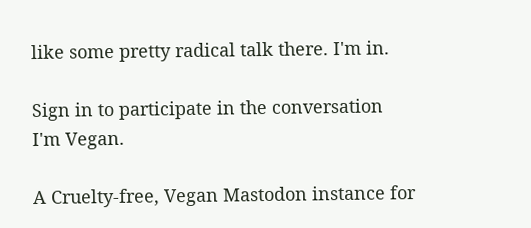like some pretty radical talk there. I'm in.

Sign in to participate in the conversation
I'm Vegan.

A Cruelty-free, Vegan Mastodon instance for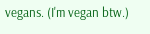vegans. (I'm vegan btw.)